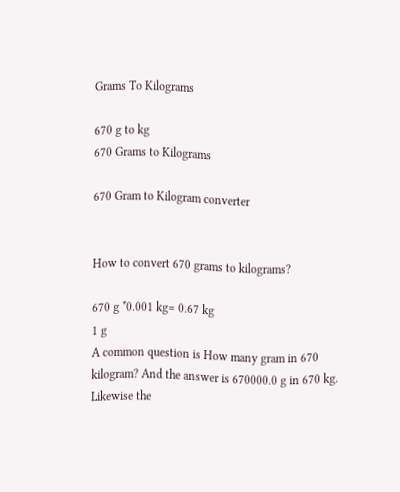Grams To Kilograms

670 g to kg
670 Grams to Kilograms

670 Gram to Kilogram converter


How to convert 670 grams to kilograms?

670 g *0.001 kg= 0.67 kg
1 g
A common question is How many gram in 670 kilogram? And the answer is 670000.0 g in 670 kg. Likewise the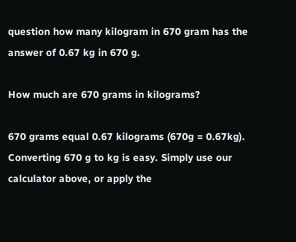question how many kilogram in 670 gram has the answer of 0.67 kg in 670 g.

How much are 670 grams in kilograms?

670 grams equal 0.67 kilograms (670g = 0.67kg). Converting 670 g to kg is easy. Simply use our calculator above, or apply the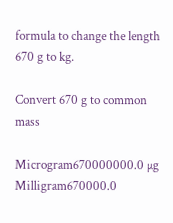formula to change the length 670 g to kg.

Convert 670 g to common mass

Microgram670000000.0 µg
Milligram670000.0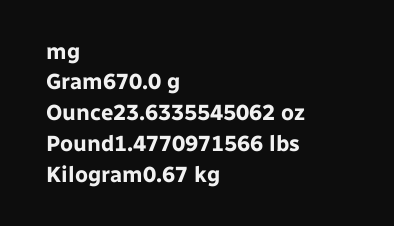mg
Gram670.0 g
Ounce23.6335545062 oz
Pound1.4770971566 lbs
Kilogram0.67 kg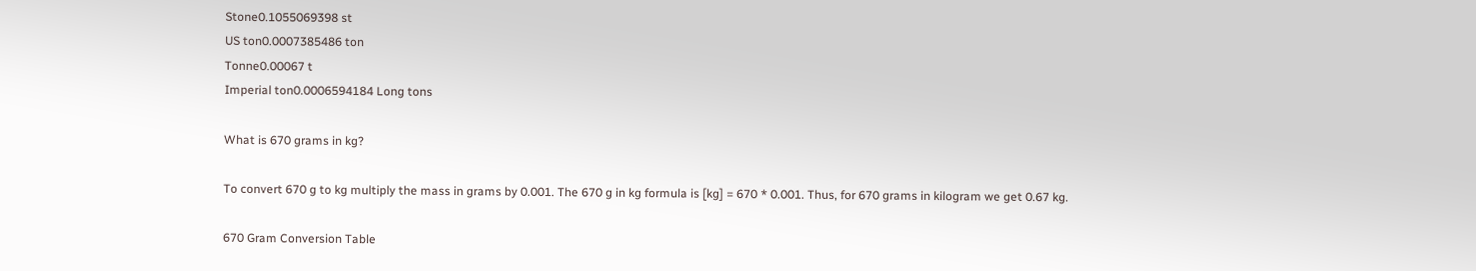Stone0.1055069398 st
US ton0.0007385486 ton
Tonne0.00067 t
Imperial ton0.0006594184 Long tons

What is 670 grams in kg?

To convert 670 g to kg multiply the mass in grams by 0.001. The 670 g in kg formula is [kg] = 670 * 0.001. Thus, for 670 grams in kilogram we get 0.67 kg.

670 Gram Conversion Table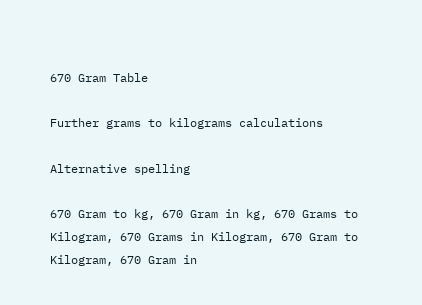670 Gram Table

Further grams to kilograms calculations

Alternative spelling

670 Gram to kg, 670 Gram in kg, 670 Grams to Kilogram, 670 Grams in Kilogram, 670 Gram to Kilogram, 670 Gram in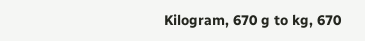Kilogram, 670 g to kg, 670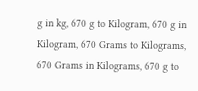g in kg, 670 g to Kilogram, 670 g in Kilogram, 670 Grams to Kilograms, 670 Grams in Kilograms, 670 g to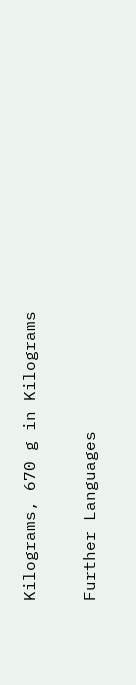Kilograms, 670 g in Kilograms

Further Languages